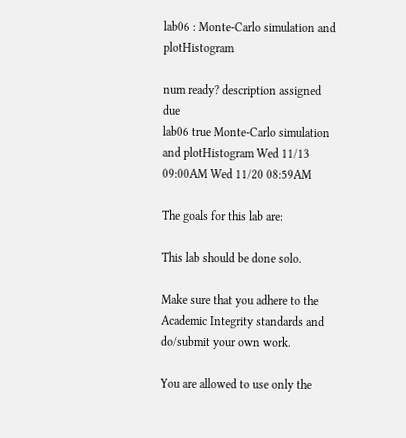lab06 : Monte-Carlo simulation and plotHistogram

num ready? description assigned due
lab06 true Monte-Carlo simulation and plotHistogram Wed 11/13 09:00AM Wed 11/20 08:59AM

The goals for this lab are:

This lab should be done solo.

Make sure that you adhere to the Academic Integrity standards and do/submit your own work.

You are allowed to use only the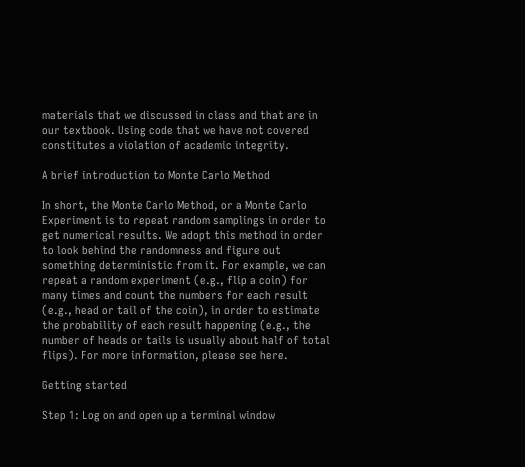materials that we discussed in class and that are in our textbook. Using code that we have not covered constitutes a violation of academic integrity.

A brief introduction to Monte Carlo Method

In short, the Monte Carlo Method, or a Monte Carlo Experiment is to repeat random samplings in order to get numerical results. We adopt this method in order to look behind the randomness and figure out something deterministic from it. For example, we can repeat a random experiment (e.g., flip a coin) for many times and count the numbers for each result (e.g., head or tail of the coin), in order to estimate the probability of each result happening (e.g., the number of heads or tails is usually about half of total flips). For more information, please see here.

Getting started

Step 1: Log on and open up a terminal window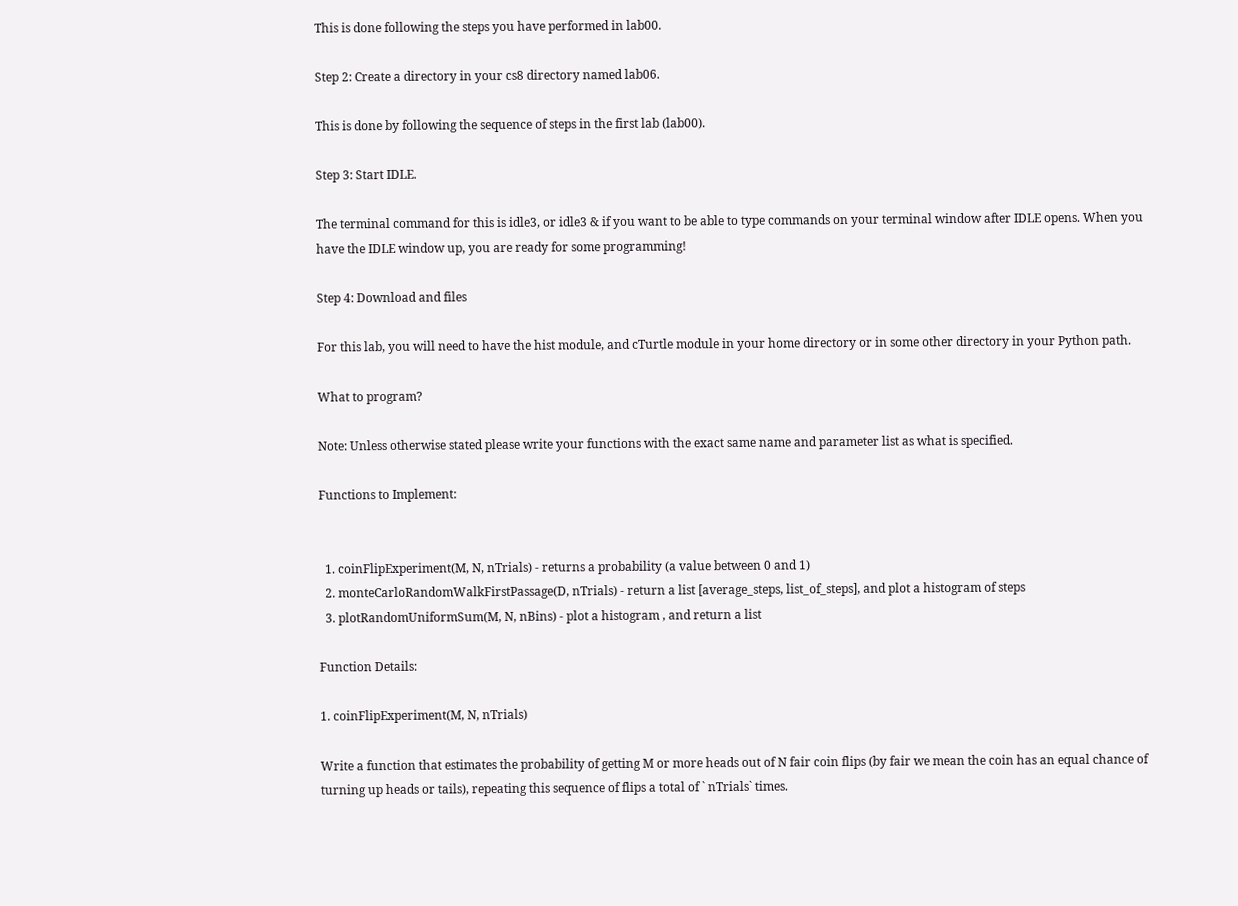This is done following the steps you have performed in lab00.

Step 2: Create a directory in your cs8 directory named lab06.

This is done by following the sequence of steps in the first lab (lab00).

Step 3: Start IDLE.

The terminal command for this is idle3, or idle3 & if you want to be able to type commands on your terminal window after IDLE opens. When you have the IDLE window up, you are ready for some programming!

Step 4: Download and files

For this lab, you will need to have the hist module, and cTurtle module in your home directory or in some other directory in your Python path.

What to program?

Note: Unless otherwise stated please write your functions with the exact same name and parameter list as what is specified.

Functions to Implement:


  1. coinFlipExperiment(M, N, nTrials) - returns a probability (a value between 0 and 1)
  2. monteCarloRandomWalkFirstPassage(D, nTrials) - return a list [average_steps, list_of_steps], and plot a histogram of steps
  3. plotRandomUniformSum(M, N, nBins) - plot a histogram , and return a list

Function Details:

1. coinFlipExperiment(M, N, nTrials)

Write a function that estimates the probability of getting M or more heads out of N fair coin flips (by fair we mean the coin has an equal chance of turning up heads or tails), repeating this sequence of flips a total of ` nTrials` times.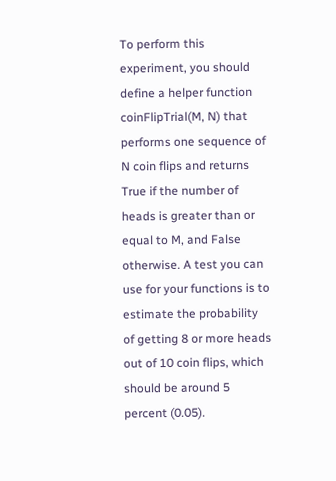To perform this experiment, you should define a helper function coinFlipTrial(M, N) that performs one sequence of N coin flips and returns True if the number of heads is greater than or equal to M, and False otherwise. A test you can use for your functions is to estimate the probability of getting 8 or more heads out of 10 coin flips, which should be around 5 percent (0.05).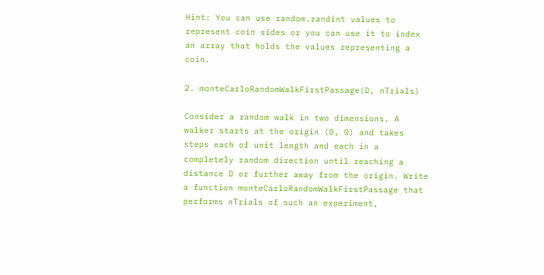Hint: You can use random.randint values to represent coin sides or you can use it to index an array that holds the values representing a coin.

2. monteCarloRandomWalkFirstPassage(D, nTrials)

Consider a random walk in two dimensions. A walker starts at the origin (0, 0) and takes steps each of unit length and each in a completely random direction until reaching a distance D or further away from the origin. Write a function monteCarloRandomWalkFirstPassage that performs nTrials of such an experiment,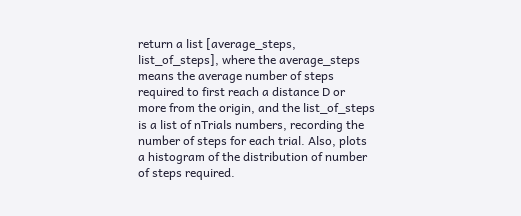return a list [average_steps, list_of_steps], where the average_steps means the average number of steps required to first reach a distance D or more from the origin, and the list_of_steps is a list of nTrials numbers, recording the number of steps for each trial. Also, plots a histogram of the distribution of number of steps required.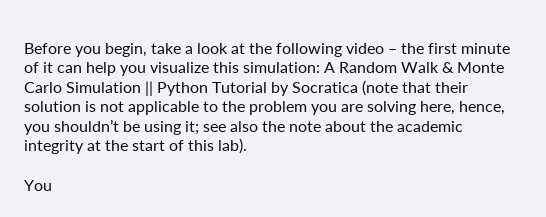Before you begin, take a look at the following video – the first minute of it can help you visualize this simulation: A Random Walk & Monte Carlo Simulation || Python Tutorial by Socratica (note that their solution is not applicable to the problem you are solving here, hence, you shouldn’t be using it; see also the note about the academic integrity at the start of this lab).

You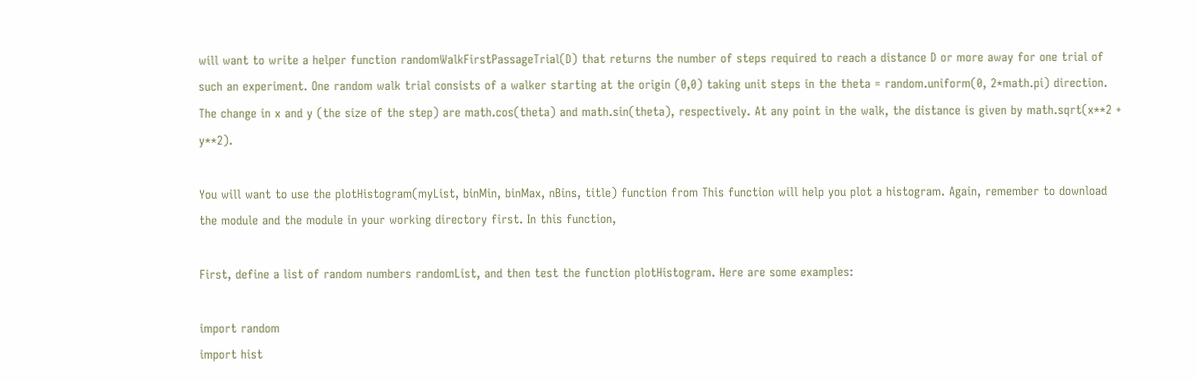will want to write a helper function randomWalkFirstPassageTrial(D) that returns the number of steps required to reach a distance D or more away for one trial of such an experiment. One random walk trial consists of a walker starting at the origin (0,0) taking unit steps in the theta = random.uniform(0, 2*math.pi) direction. The change in x and y (the size of the step) are math.cos(theta) and math.sin(theta), respectively. At any point in the walk, the distance is given by math.sqrt(x**2 + y**2).

You will want to use the plotHistogram(myList, binMin, binMax, nBins, title) function from This function will help you plot a histogram. Again, remember to download the module and the module in your working directory first. In this function,

First, define a list of random numbers randomList, and then test the function plotHistogram. Here are some examples:

import random
import hist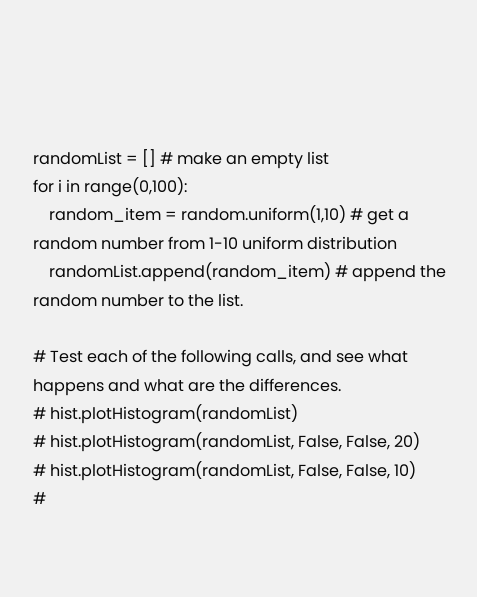randomList = [] # make an empty list
for i in range(0,100):
    random_item = random.uniform(1,10) # get a random number from 1-10 uniform distribution
    randomList.append(random_item) # append the random number to the list.

# Test each of the following calls, and see what happens and what are the differences.
# hist.plotHistogram(randomList)
# hist.plotHistogram(randomList, False, False, 20)
# hist.plotHistogram(randomList, False, False, 10)
#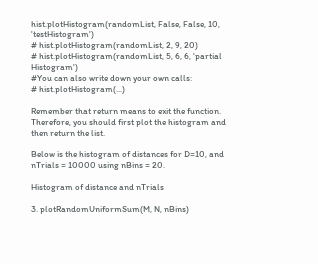hist.plotHistogram(randomList, False, False, 10, 'testHistogram')
# hist.plotHistogram(randomList, 2, 9, 20)
# hist.plotHistogram(randomList, 5, 6, 6, 'partial Histogram')
#You can also write down your own calls:
# hist.plotHistogram(...)

Remember that return means to exit the function. Therefore, you should first plot the histogram and then return the list.

Below is the histogram of distances for D=10, and nTrials = 10000 using nBins = 20.

Histogram of distance and nTrials

3. plotRandomUniformSum(M, N, nBins)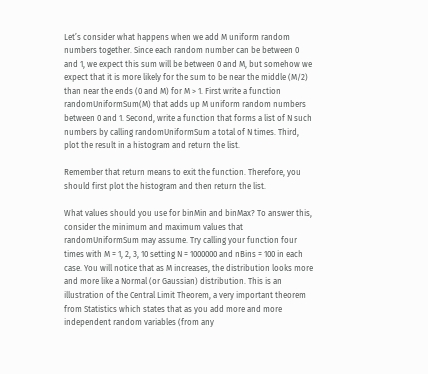Let’s consider what happens when we add M uniform random numbers together. Since each random number can be between 0 and 1, we expect this sum will be between 0 and M, but somehow we expect that it is more likely for the sum to be near the middle (M/2) than near the ends (0 and M) for M > 1. First write a function randomUniformSum(M) that adds up M uniform random numbers between 0 and 1. Second, write a function that forms a list of N such numbers by calling randomUniformSum a total of N times. Third, plot the result in a histogram and return the list.

Remember that return means to exit the function. Therefore, you should first plot the histogram and then return the list.

What values should you use for binMin and binMax? To answer this, consider the minimum and maximum values that randomUniformSum may assume. Try calling your function four times with M = 1, 2, 3, 10 setting N = 1000000 and nBins = 100 in each case. You will notice that as M increases, the distribution looks more and more like a Normal (or Gaussian) distribution. This is an illustration of the Central Limit Theorem, a very important theorem from Statistics which states that as you add more and more independent random variables (from any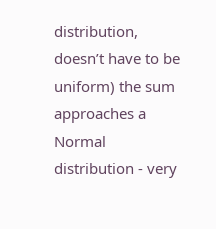distribution, doesn’t have to be uniform) the sum approaches a Normal distribution - very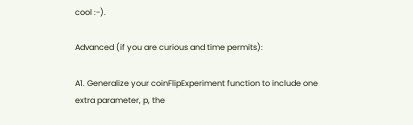cool :-).

Advanced (if you are curious and time permits):

A1. Generalize your coinFlipExperiment function to include one extra parameter, p, the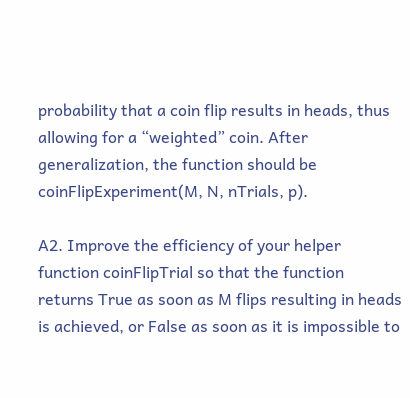probability that a coin flip results in heads, thus allowing for a “weighted” coin. After generalization, the function should be coinFlipExperiment(M, N, nTrials, p).

A2. Improve the efficiency of your helper function coinFlipTrial so that the function returns True as soon as M flips resulting in heads is achieved, or False as soon as it is impossible to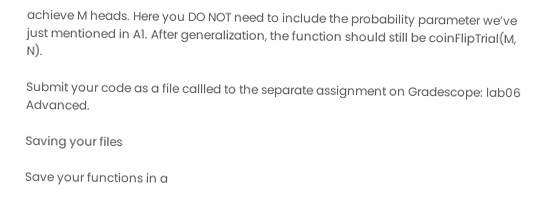achieve M heads. Here you DO NOT need to include the probability parameter we’ve just mentioned in A1. After generalization, the function should still be coinFlipTrial(M, N).

Submit your code as a file callled to the separate assignment on Gradescope: lab06 Advanced.

Saving your files

Save your functions in a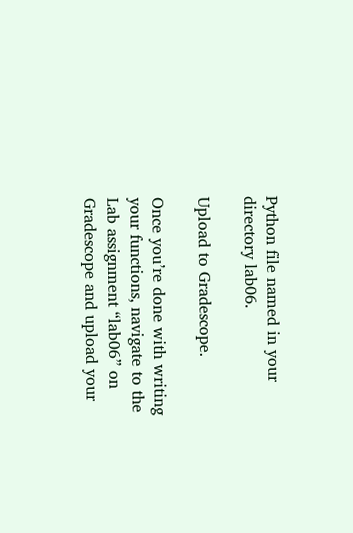Python file named in your directory lab06.

Upload to Gradescope.

Once you’re done with writing your functions, navigate to the Lab assignment “lab06” on Gradescope and upload your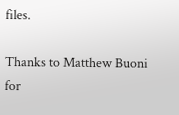files.

Thanks to Matthew Buoni for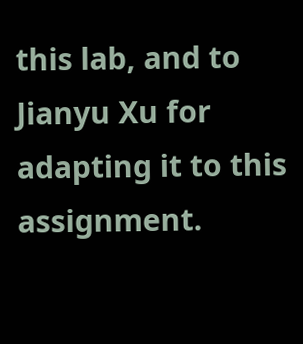this lab, and to Jianyu Xu for adapting it to this assignment.